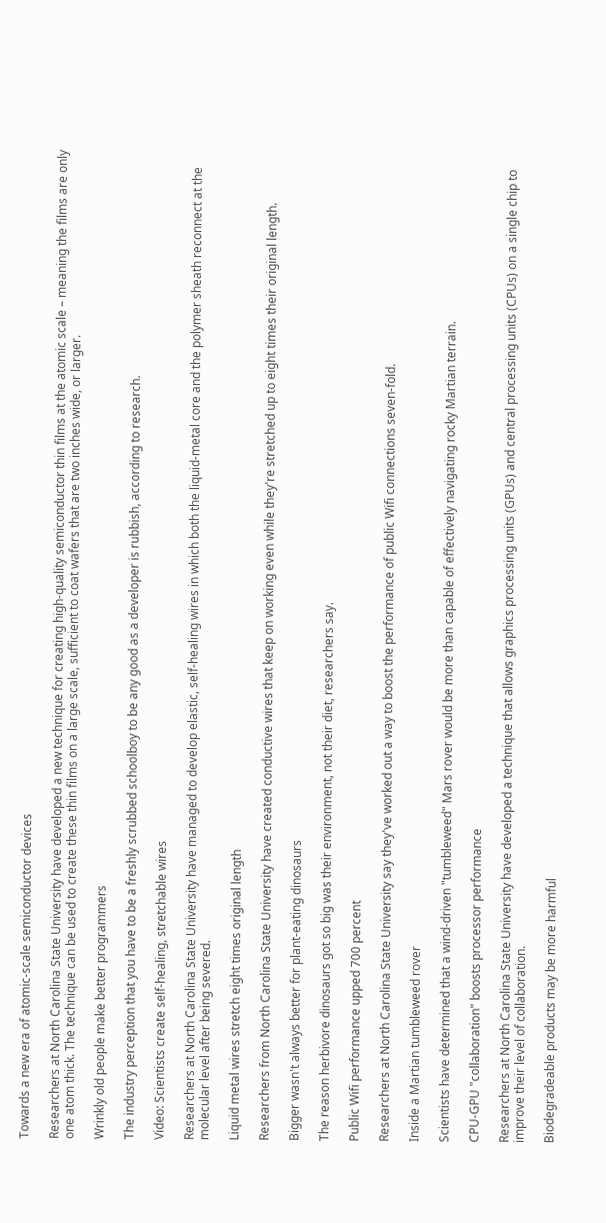Towards a new era of atomic-scale semiconductor devices

Researchers at North Carolina State University have developed a new technique for creating high-quality semiconductor thin films at the atomic scale – meaning the films are only one atom thick. The technique can be used to create these thin films on a large scale, sufficient to coat wafers that are two inches wide, or larger.

Wrinkly old people make better programmers

The industry perception that you have to be a freshly scrubbed schoolboy to be any good as a developer is rubbish, according to research.

Video: Scientists create self-healing, stretchable wires

Researchers at North Carolina State University have managed to develop elastic, self-healing wires in which both the liquid-metal core and the polymer sheath reconnect at the molecular level after being severed.

Liquid metal wires stretch eight times original length

Researchers from North Carolina State University have created conductive wires that keep on working even while they're stretched up to eight times their original length.

Bigger wasn't always better for plant-eating dinosaurs

The reason herbivore dinosaurs got so big was their environment, not their diet, researchers say.

Public Wifi performance upped 700 percent

Researchers at North Carolina State University say they've worked out a way to boost the performance of public Wifi connections seven-fold.

Inside a Martian tumbleweed rover

Scientists have determined that a wind-driven "tumbleweed" Mars rover would be more than capable of effectively navigating rocky Martian terrain.

CPU-GPU "collaboration" boosts processor performance

Researchers at North Carolina State University have developed a technique that allows graphics processing units (GPUs) and central processing units (CPUs) on a single chip to improve their level of collaboration.

Biodegradeable products may be more harmful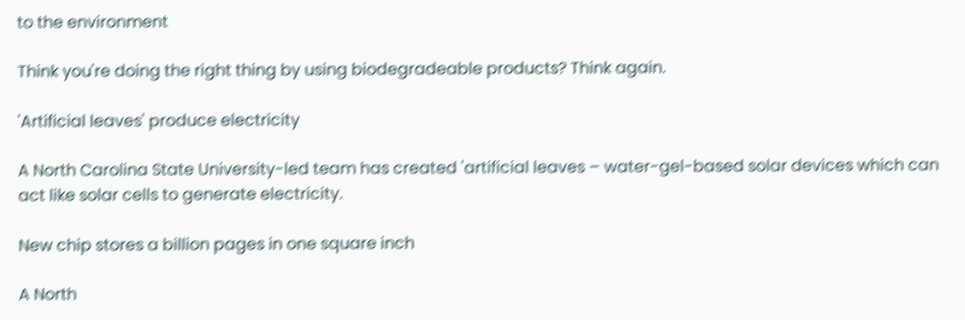to the environment

Think you're doing the right thing by using biodegradeable products? Think again.

'Artificial leaves' produce electricity

A North Carolina State University-led team has created 'artificial leaves – water-gel-based solar devices which can act like solar cells to generate electricity.

New chip stores a billion pages in one square inch

A North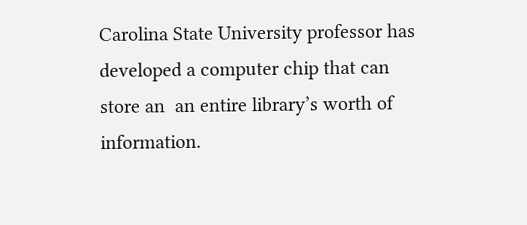Carolina State University professor has developed a computer chip that can store an  an entire library’s worth of information.